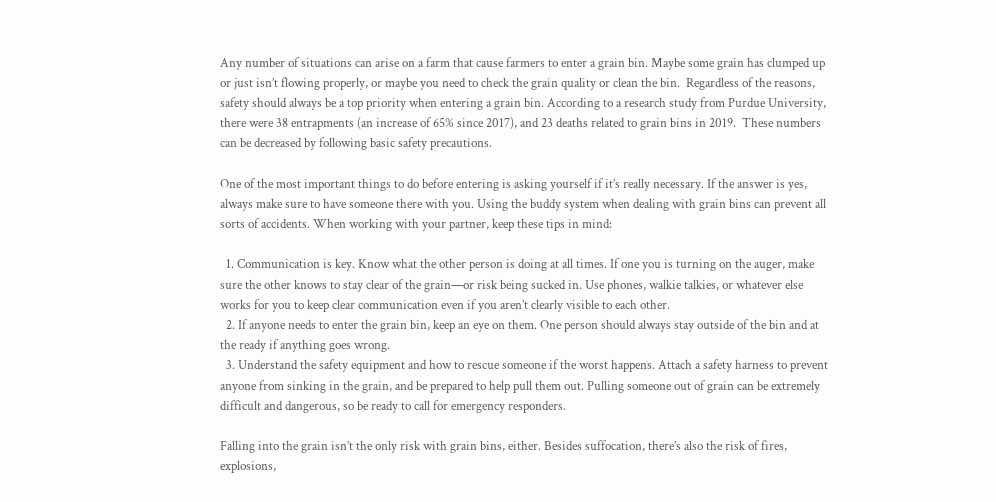Any number of situations can arise on a farm that cause farmers to enter a grain bin. Maybe some grain has clumped up or just isn’t flowing properly, or maybe you need to check the grain quality or clean the bin.  Regardless of the reasons, safety should always be a top priority when entering a grain bin. According to a research study from Purdue University, there were 38 entrapments (an increase of 65% since 2017), and 23 deaths related to grain bins in 2019.  These numbers can be decreased by following basic safety precautions.

One of the most important things to do before entering is asking yourself if it’s really necessary. If the answer is yes, always make sure to have someone there with you. Using the buddy system when dealing with grain bins can prevent all sorts of accidents. When working with your partner, keep these tips in mind:

  1. Communication is key. Know what the other person is doing at all times. If one you is turning on the auger, make sure the other knows to stay clear of the grain—or risk being sucked in. Use phones, walkie talkies, or whatever else works for you to keep clear communication even if you aren’t clearly visible to each other.
  2. If anyone needs to enter the grain bin, keep an eye on them. One person should always stay outside of the bin and at the ready if anything goes wrong.
  3. Understand the safety equipment and how to rescue someone if the worst happens. Attach a safety harness to prevent anyone from sinking in the grain, and be prepared to help pull them out. Pulling someone out of grain can be extremely difficult and dangerous, so be ready to call for emergency responders.

Falling into the grain isn’t the only risk with grain bins, either. Besides suffocation, there’s also the risk of fires, explosions,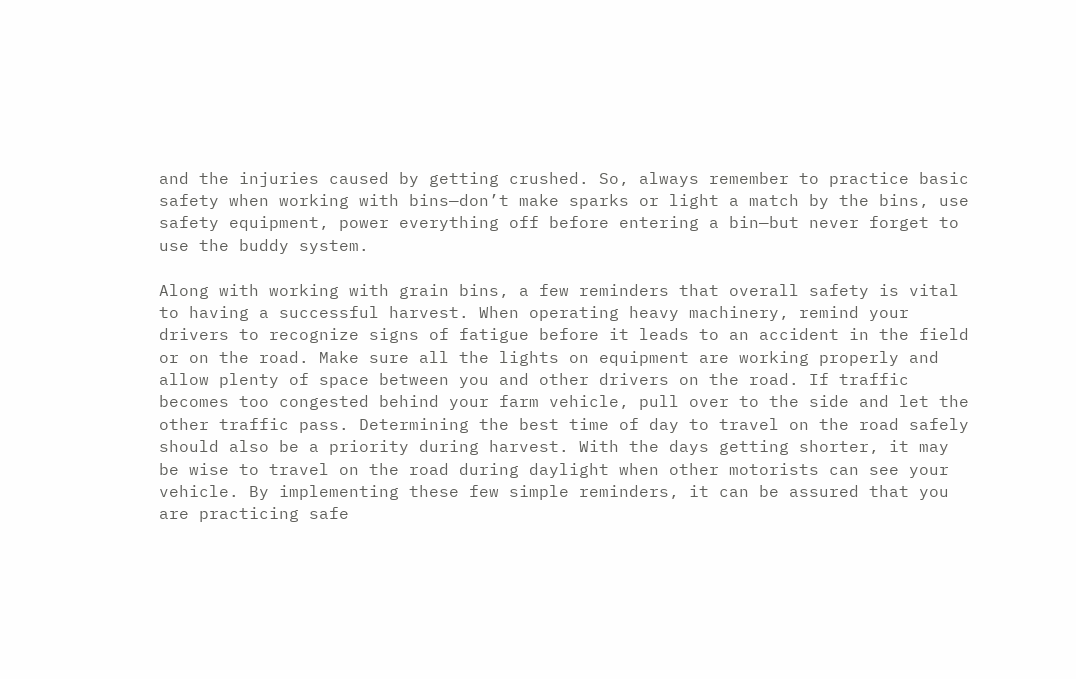and the injuries caused by getting crushed. So, always remember to practice basic safety when working with bins—don’t make sparks or light a match by the bins, use safety equipment, power everything off before entering a bin—but never forget to use the buddy system.

Along with working with grain bins, a few reminders that overall safety is vital to having a successful harvest. When operating heavy machinery, remind your drivers to recognize signs of fatigue before it leads to an accident in the field or on the road. Make sure all the lights on equipment are working properly and allow plenty of space between you and other drivers on the road. If traffic becomes too congested behind your farm vehicle, pull over to the side and let the other traffic pass. Determining the best time of day to travel on the road safely should also be a priority during harvest. With the days getting shorter, it may be wise to travel on the road during daylight when other motorists can see your vehicle. By implementing these few simple reminders, it can be assured that you are practicing safe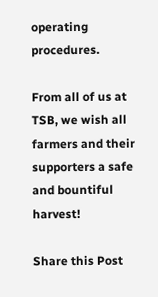operating procedures.

From all of us at TSB, we wish all farmers and their supporters a safe and bountiful harvest!

Share this Post